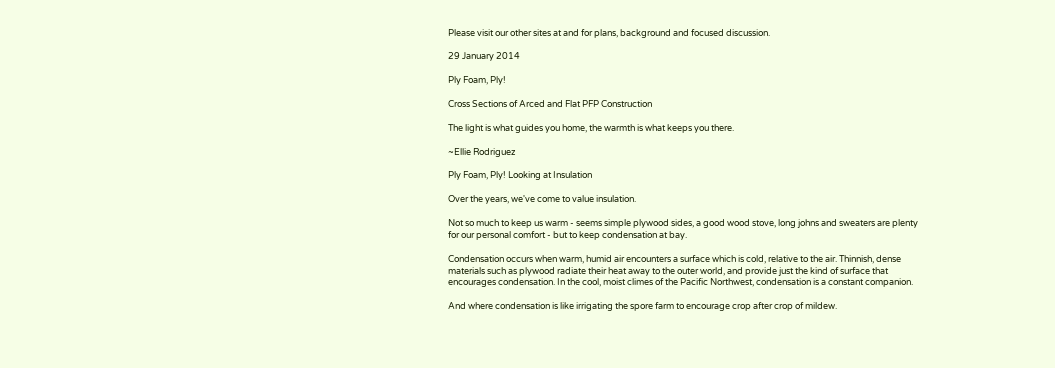Please visit our other sites at and for plans, background and focused discussion.

29 January 2014

Ply Foam, Ply!

Cross Sections of Arced and Flat PFP Construction

The light is what guides you home, the warmth is what keeps you there.

~Ellie Rodriguez

Ply Foam, Ply! Looking at Insulation

Over the years, we've come to value insulation.

Not so much to keep us warm - seems simple plywood sides, a good wood stove, long johns and sweaters are plenty for our personal comfort - but to keep condensation at bay.

Condensation occurs when warm, humid air encounters a surface which is cold, relative to the air. Thinnish, dense materials such as plywood radiate their heat away to the outer world, and provide just the kind of surface that encourages condensation. In the cool, moist climes of the Pacific Northwest, condensation is a constant companion.

And where condensation is like irrigating the spore farm to encourage crop after crop of mildew.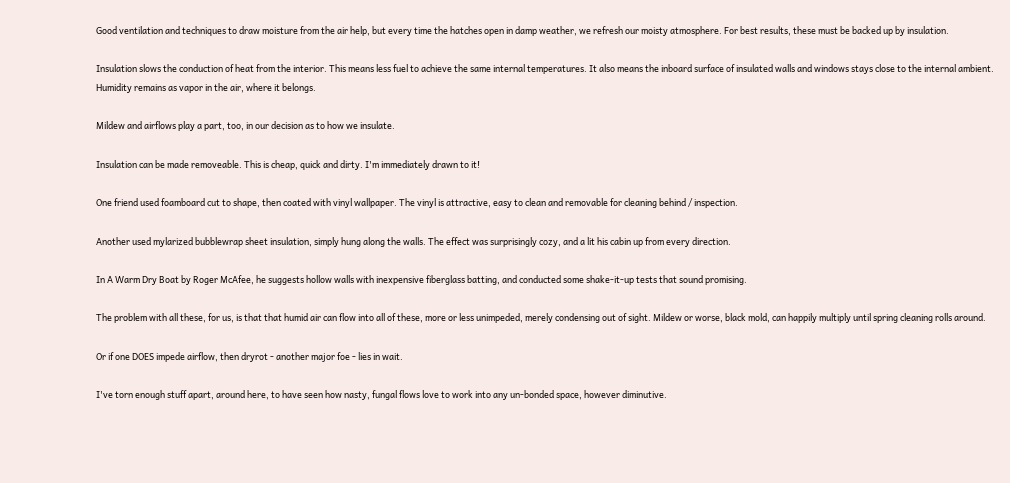Good ventilation and techniques to draw moisture from the air help, but every time the hatches open in damp weather, we refresh our moisty atmosphere. For best results, these must be backed up by insulation.

Insulation slows the conduction of heat from the interior. This means less fuel to achieve the same internal temperatures. It also means the inboard surface of insulated walls and windows stays close to the internal ambient. Humidity remains as vapor in the air, where it belongs.

Mildew and airflows play a part, too, in our decision as to how we insulate.

Insulation can be made removeable. This is cheap, quick and dirty. I'm immediately drawn to it!

One friend used foamboard cut to shape, then coated with vinyl wallpaper. The vinyl is attractive, easy to clean and removable for cleaning behind / inspection.

Another used mylarized bubblewrap sheet insulation, simply hung along the walls. The effect was surprisingly cozy, and a lit his cabin up from every direction.

In A Warm Dry Boat by Roger McAfee, he suggests hollow walls with inexpensive fiberglass batting, and conducted some shake-it-up tests that sound promising.

The problem with all these, for us, is that that humid air can flow into all of these, more or less unimpeded, merely condensing out of sight. Mildew or worse, black mold, can happily multiply until spring cleaning rolls around.

Or if one DOES impede airflow, then dryrot - another major foe - lies in wait.

I've torn enough stuff apart, around here, to have seen how nasty, fungal flows love to work into any un-bonded space, however diminutive.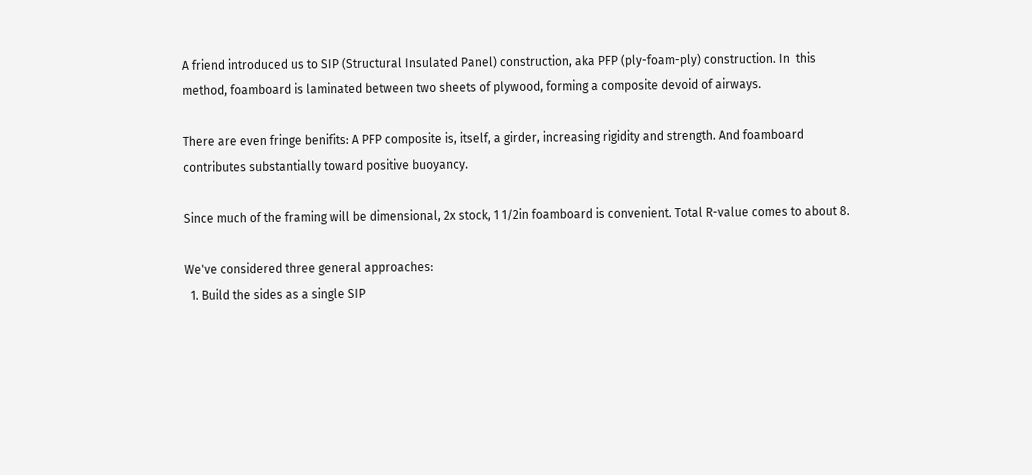A friend introduced us to SIP (Structural Insulated Panel) construction, aka PFP (ply-foam-ply) construction. In  this method, foamboard is laminated between two sheets of plywood, forming a composite devoid of airways.

There are even fringe benifits: A PFP composite is, itself, a girder, increasing rigidity and strength. And foamboard contributes substantially toward positive buoyancy.

Since much of the framing will be dimensional, 2x stock, 1 1/2in foamboard is convenient. Total R-value comes to about 8.

We've considered three general approaches:
  1. Build the sides as a single SIP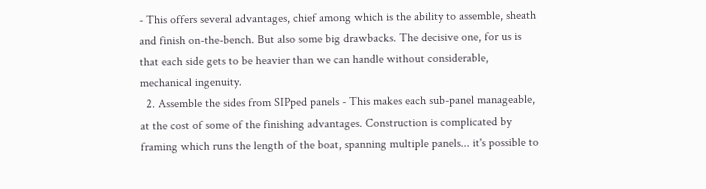- This offers several advantages, chief among which is the ability to assemble, sheath and finish on-the-bench. But also some big drawbacks. The decisive one, for us is that each side gets to be heavier than we can handle without considerable, mechanical ingenuity.
  2. Assemble the sides from SIPped panels - This makes each sub-panel manageable, at the cost of some of the finishing advantages. Construction is complicated by framing which runs the length of the boat, spanning multiple panels... it's possible to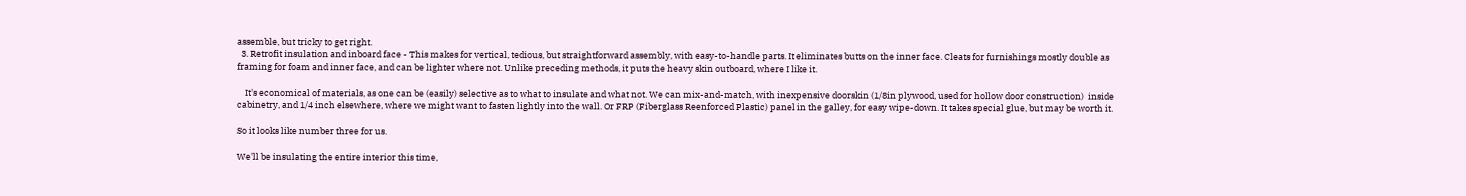assemble, but tricky to get right.
  3. Retrofit insulation and inboard face - This makes for vertical, tedious, but straightforward assembly, with easy-to-handle parts. It eliminates butts on the inner face. Cleats for furnishings mostly double as framing for foam and inner face, and can be lighter where not. Unlike preceding methods, it puts the heavy skin outboard, where I like it.

    It's economical of materials, as one can be (easily) selective as to what to insulate and what not. We can mix-and-match, with inexpensive doorskin (1/8in plywood, used for hollow door construction)  inside cabinetry, and 1/4 inch elsewhere, where we might want to fasten lightly into the wall. Or FRP (Fiberglass Reenforced Plastic) panel in the galley, for easy wipe-down. It takes special glue, but may be worth it.

So it looks like number three for us.

We'll be insulating the entire interior this time,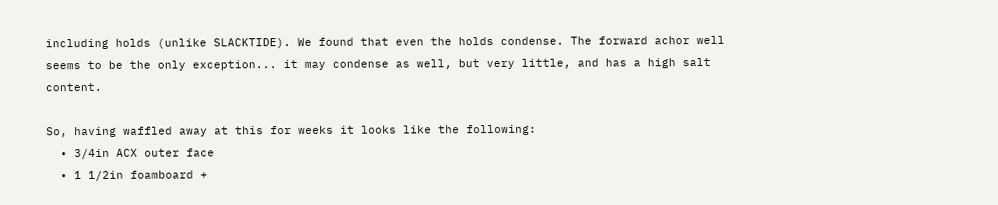including holds (unlike SLACKTIDE). We found that even the holds condense. The forward achor well seems to be the only exception... it may condense as well, but very little, and has a high salt content.

So, having waffled away at this for weeks it looks like the following:
  • 3/4in ACX outer face
  • 1 1/2in foamboard +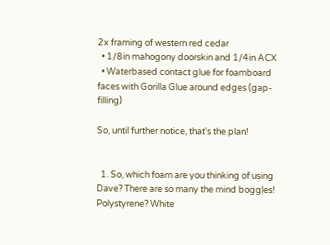2x framing of western red cedar
  • 1/8in mahogony doorskin and 1/4in ACX
  • Waterbased contact glue for foamboard faces with Gorilla Glue around edges (gap-filling)

So, until further notice, that's the plan!


  1. So, which foam are you thinking of using Dave? There are so many the mind boggles! Polystyrene? White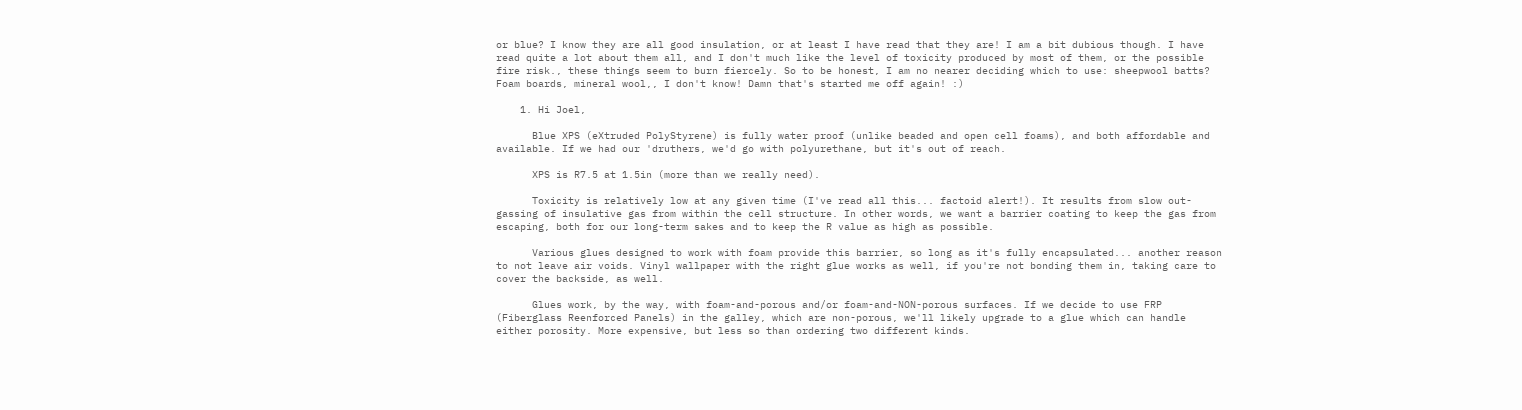or blue? I know they are all good insulation, or at least I have read that they are! I am a bit dubious though. I have read quite a lot about them all, and I don't much like the level of toxicity produced by most of them, or the possible fire risk., these things seem to burn fiercely. So to be honest, I am no nearer deciding which to use: sheepwool batts? Foam boards, mineral wool,, I don't know! Damn that's started me off again! :)

    1. Hi Joel,

      Blue XPS (eXtruded PolyStyrene) is fully water proof (unlike beaded and open cell foams), and both affordable and available. If we had our 'druthers, we'd go with polyurethane, but it's out of reach.

      XPS is R7.5 at 1.5in (more than we really need).

      Toxicity is relatively low at any given time (I've read all this... factoid alert!). It results from slow out-gassing of insulative gas from within the cell structure. In other words, we want a barrier coating to keep the gas from escaping, both for our long-term sakes and to keep the R value as high as possible.

      Various glues designed to work with foam provide this barrier, so long as it's fully encapsulated... another reason to not leave air voids. Vinyl wallpaper with the right glue works as well, if you're not bonding them in, taking care to cover the backside, as well.

      Glues work, by the way, with foam-and-porous and/or foam-and-NON-porous surfaces. If we decide to use FRP (Fiberglass Reenforced Panels) in the galley, which are non-porous, we'll likely upgrade to a glue which can handle either porosity. More expensive, but less so than ordering two different kinds.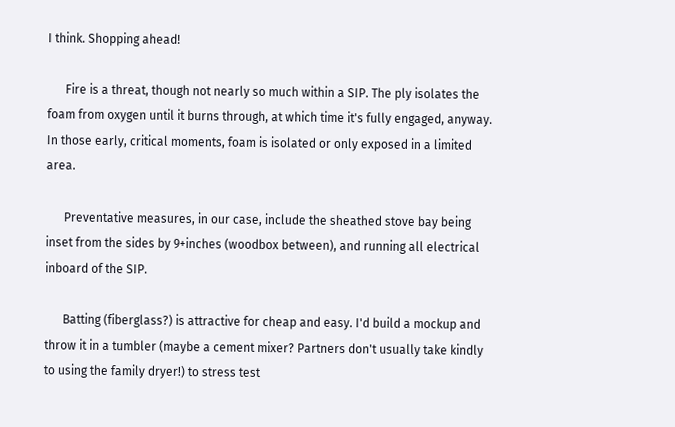I think. Shopping ahead!

      Fire is a threat, though not nearly so much within a SIP. The ply isolates the foam from oxygen until it burns through, at which time it's fully engaged, anyway. In those early, critical moments, foam is isolated or only exposed in a limited area.

      Preventative measures, in our case, include the sheathed stove bay being inset from the sides by 9+inches (woodbox between), and running all electrical inboard of the SIP.

      Batting (fiberglass?) is attractive for cheap and easy. I'd build a mockup and throw it in a tumbler (maybe a cement mixer? Partners don't usually take kindly to using the family dryer!) to stress test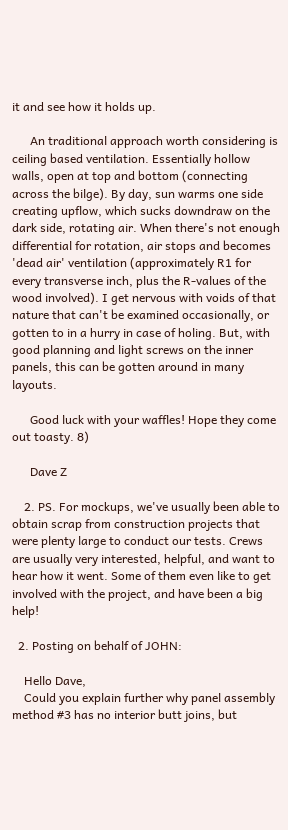it and see how it holds up.

      An traditional approach worth considering is ceiling based ventilation. Essentially hollow walls, open at top and bottom (connecting across the bilge). By day, sun warms one side creating upflow, which sucks downdraw on the dark side, rotating air. When there's not enough differential for rotation, air stops and becomes 'dead air' ventilation (approximately R1 for every transverse inch, plus the R-values of the wood involved). I get nervous with voids of that nature that can't be examined occasionally, or gotten to in a hurry in case of holing. But, with good planning and light screws on the inner panels, this can be gotten around in many layouts.

      Good luck with your waffles! Hope they come out toasty. 8)

      Dave Z

    2. PS. For mockups, we've usually been able to obtain scrap from construction projects that were plenty large to conduct our tests. Crews are usually very interested, helpful, and want to hear how it went. Some of them even like to get involved with the project, and have been a big help!

  2. Posting on behalf of JOHN:

    Hello Dave,
    Could you explain further why panel assembly method #3 has no interior butt joins, but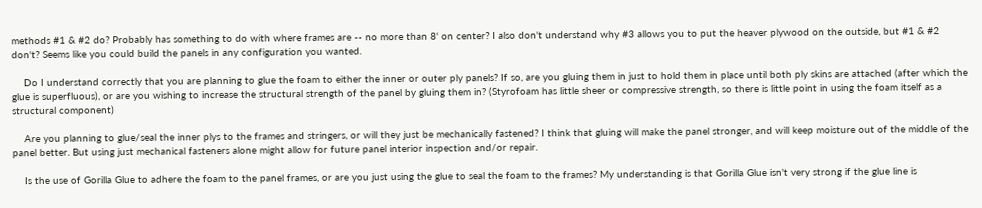methods #1 & #2 do? Probably has something to do with where frames are -- no more than 8' on center? I also don't understand why #3 allows you to put the heaver plywood on the outside, but #1 & #2 don't? Seems like you could build the panels in any configuration you wanted.

    Do I understand correctly that you are planning to glue the foam to either the inner or outer ply panels? If so, are you gluing them in just to hold them in place until both ply skins are attached (after which the glue is superfluous), or are you wishing to increase the structural strength of the panel by gluing them in? (Styrofoam has little sheer or compressive strength, so there is little point in using the foam itself as a structural component)

    Are you planning to glue/seal the inner plys to the frames and stringers, or will they just be mechanically fastened? I think that gluing will make the panel stronger, and will keep moisture out of the middle of the panel better. But using just mechanical fasteners alone might allow for future panel interior inspection and/or repair.

    Is the use of Gorilla Glue to adhere the foam to the panel frames, or are you just using the glue to seal the foam to the frames? My understanding is that Gorilla Glue isn't very strong if the glue line is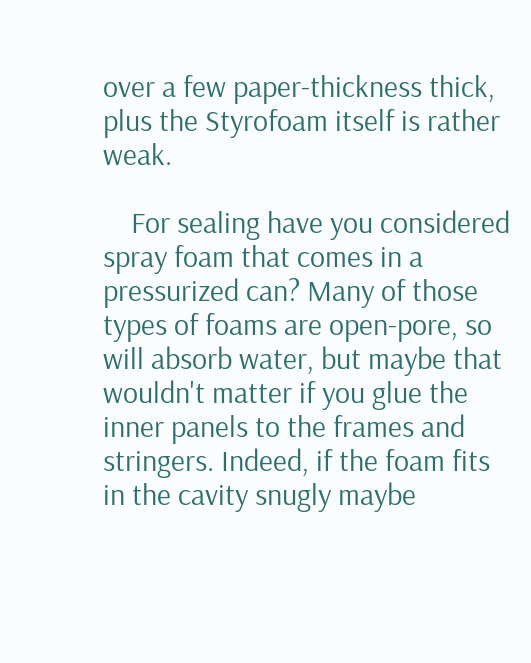over a few paper-thickness thick, plus the Styrofoam itself is rather weak.

    For sealing have you considered spray foam that comes in a pressurized can? Many of those types of foams are open-pore, so will absorb water, but maybe that wouldn't matter if you glue the inner panels to the frames and stringers. Indeed, if the foam fits in the cavity snugly maybe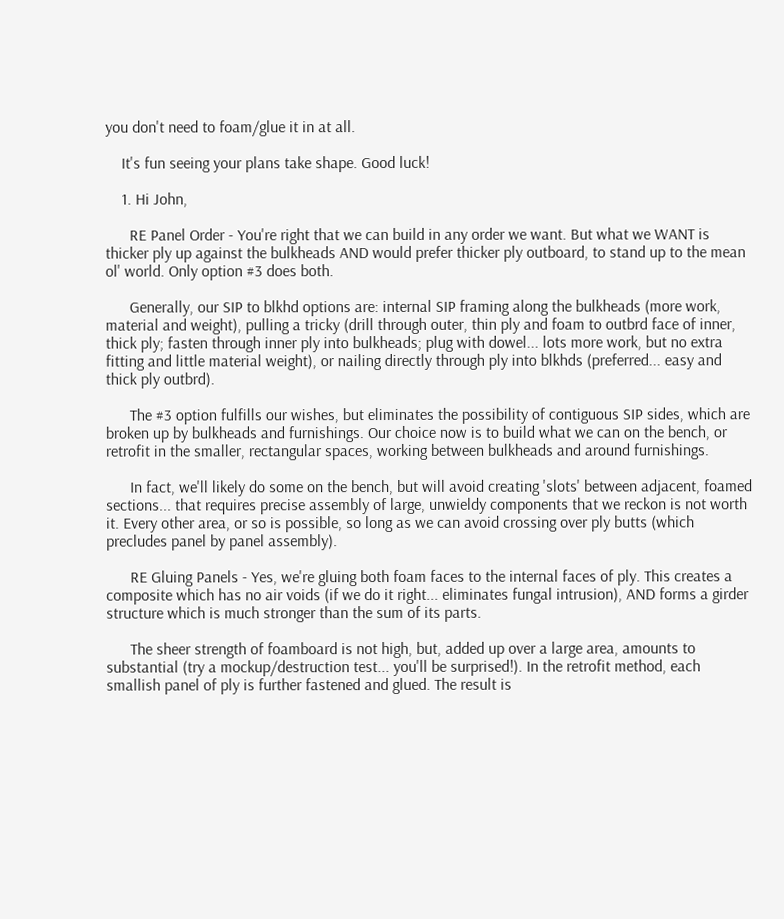you don't need to foam/glue it in at all.

    It's fun seeing your plans take shape. Good luck!

    1. Hi John,

      RE Panel Order - You're right that we can build in any order we want. But what we WANT is thicker ply up against the bulkheads AND would prefer thicker ply outboard, to stand up to the mean ol' world. Only option #3 does both.

      Generally, our SIP to blkhd options are: internal SIP framing along the bulkheads (more work, material and weight), pulling a tricky (drill through outer, thin ply and foam to outbrd face of inner, thick ply; fasten through inner ply into bulkheads; plug with dowel... lots more work, but no extra fitting and little material weight), or nailing directly through ply into blkhds (preferred... easy and thick ply outbrd).

      The #3 option fulfills our wishes, but eliminates the possibility of contiguous SIP sides, which are broken up by bulkheads and furnishings. Our choice now is to build what we can on the bench, or retrofit in the smaller, rectangular spaces, working between bulkheads and around furnishings.

      In fact, we'll likely do some on the bench, but will avoid creating 'slots' between adjacent, foamed sections... that requires precise assembly of large, unwieldy components that we reckon is not worth it. Every other area, or so is possible, so long as we can avoid crossing over ply butts (which precludes panel by panel assembly).

      RE Gluing Panels - Yes, we're gluing both foam faces to the internal faces of ply. This creates a composite which has no air voids (if we do it right... eliminates fungal intrusion), AND forms a girder structure which is much stronger than the sum of its parts.

      The sheer strength of foamboard is not high, but, added up over a large area, amounts to substantial (try a mockup/destruction test... you'll be surprised!). In the retrofit method, each smallish panel of ply is further fastened and glued. The result is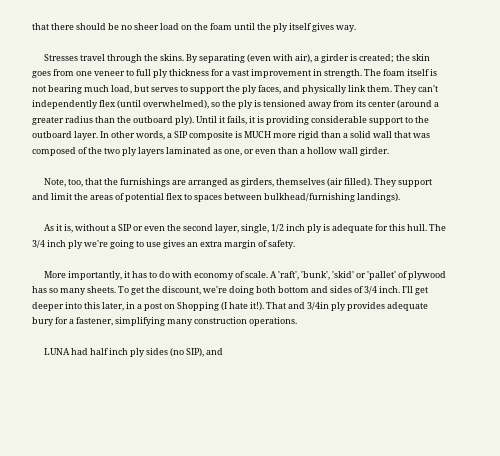that there should be no sheer load on the foam until the ply itself gives way.

      Stresses travel through the skins. By separating (even with air), a girder is created; the skin goes from one veneer to full ply thickness for a vast improvement in strength. The foam itself is not bearing much load, but serves to support the ply faces, and physically link them. They can't independently flex (until overwhelmed), so the ply is tensioned away from its center (around a greater radius than the outboard ply). Until it fails, it is providing considerable support to the outboard layer. In other words, a SIP composite is MUCH more rigid than a solid wall that was composed of the two ply layers laminated as one, or even than a hollow wall girder.

      Note, too, that the furnishings are arranged as girders, themselves (air filled). They support and limit the areas of potential flex to spaces between bulkhead/furnishing landings).

      As it is, without a SIP or even the second layer, single, 1/2 inch ply is adequate for this hull. The 3/4 inch ply we're going to use gives an extra margin of safety.

      More importantly, it has to do with economy of scale. A 'raft', 'bunk', 'skid' or 'pallet' of plywood has so many sheets. To get the discount, we're doing both bottom and sides of 3/4 inch. I'll get deeper into this later, in a post on Shopping (I hate it!). That and 3/4in ply provides adequate bury for a fastener, simplifying many construction operations.

      LUNA had half inch ply sides (no SIP), and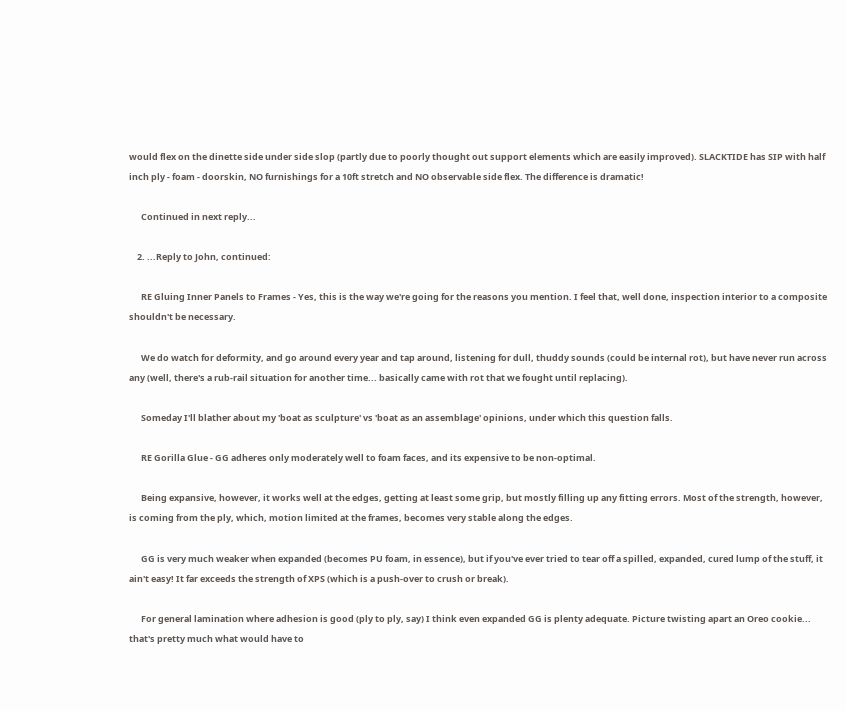would flex on the dinette side under side slop (partly due to poorly thought out support elements which are easily improved). SLACKTIDE has SIP with half inch ply - foam - doorskin, NO furnishings for a 10ft stretch and NO observable side flex. The difference is dramatic!

      Continued in next reply...

    2. ...Reply to John, continued:

      RE Gluing Inner Panels to Frames - Yes, this is the way we're going for the reasons you mention. I feel that, well done, inspection interior to a composite shouldn't be necessary.

      We do watch for deformity, and go around every year and tap around, listening for dull, thuddy sounds (could be internal rot), but have never run across any (well, there's a rub-rail situation for another time... basically came with rot that we fought until replacing).

      Someday I'll blather about my 'boat as sculpture' vs 'boat as an assemblage' opinions, under which this question falls.

      RE Gorilla Glue - GG adheres only moderately well to foam faces, and its expensive to be non-optimal.

      Being expansive, however, it works well at the edges, getting at least some grip, but mostly filling up any fitting errors. Most of the strength, however, is coming from the ply, which, motion limited at the frames, becomes very stable along the edges.

      GG is very much weaker when expanded (becomes PU foam, in essence), but if you've ever tried to tear off a spilled, expanded, cured lump of the stuff, it ain't easy! It far exceeds the strength of XPS (which is a push-over to crush or break).

      For general lamination where adhesion is good (ply to ply, say) I think even expanded GG is plenty adequate. Picture twisting apart an Oreo cookie... that's pretty much what would have to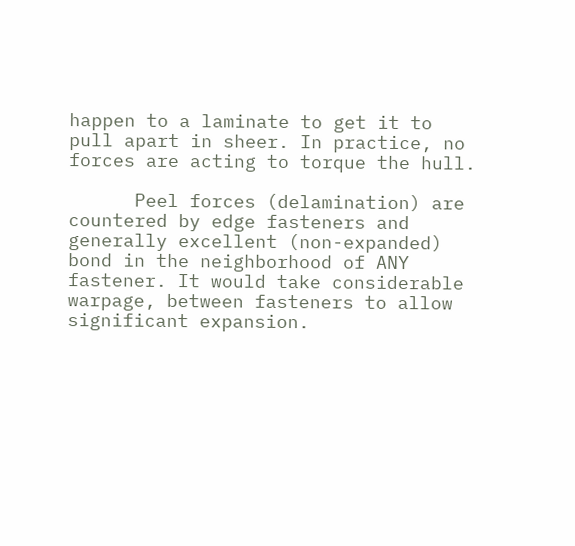happen to a laminate to get it to pull apart in sheer. In practice, no forces are acting to torque the hull.

      Peel forces (delamination) are countered by edge fasteners and generally excellent (non-expanded) bond in the neighborhood of ANY fastener. It would take considerable warpage, between fasteners to allow significant expansion.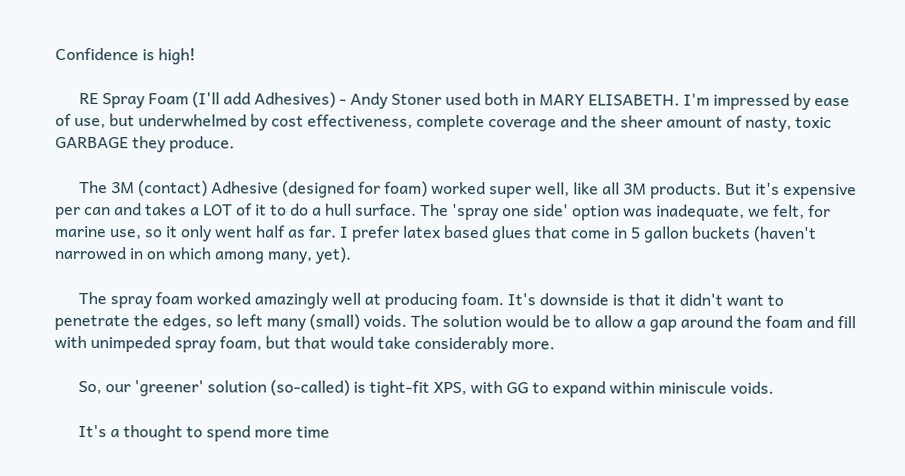Confidence is high!

      RE Spray Foam (I'll add Adhesives) - Andy Stoner used both in MARY ELISABETH. I'm impressed by ease of use, but underwhelmed by cost effectiveness, complete coverage and the sheer amount of nasty, toxic GARBAGE they produce.

      The 3M (contact) Adhesive (designed for foam) worked super well, like all 3M products. But it's expensive per can and takes a LOT of it to do a hull surface. The 'spray one side' option was inadequate, we felt, for marine use, so it only went half as far. I prefer latex based glues that come in 5 gallon buckets (haven't narrowed in on which among many, yet).

      The spray foam worked amazingly well at producing foam. It's downside is that it didn't want to penetrate the edges, so left many (small) voids. The solution would be to allow a gap around the foam and fill with unimpeded spray foam, but that would take considerably more.

      So, our 'greener' solution (so-called) is tight-fit XPS, with GG to expand within miniscule voids.

      It's a thought to spend more time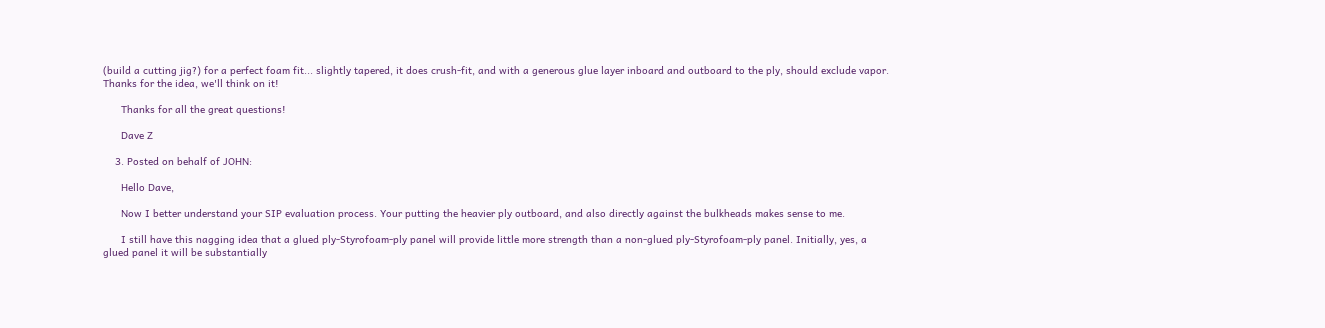(build a cutting jig?) for a perfect foam fit... slightly tapered, it does crush-fit, and with a generous glue layer inboard and outboard to the ply, should exclude vapor. Thanks for the idea, we'll think on it!

      Thanks for all the great questions!

      Dave Z

    3. Posted on behalf of JOHN:

      Hello Dave,

      Now I better understand your SIP evaluation process. Your putting the heavier ply outboard, and also directly against the bulkheads makes sense to me.

      I still have this nagging idea that a glued ply-Styrofoam-ply panel will provide little more strength than a non-glued ply-Styrofoam-ply panel. Initially, yes, a glued panel it will be substantially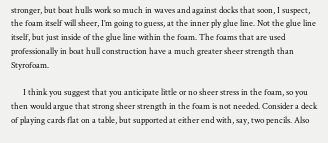stronger, but boat hulls work so much in waves and against docks that soon, I suspect, the foam itself will sheer, I’m going to guess, at the inner ply glue line. Not the glue line itself, but just inside of the glue line within the foam. The foams that are used professionally in boat hull construction have a much greater sheer strength than Styrofoam.

      I think you suggest that you anticipate little or no sheer stress in the foam, so you then would argue that strong sheer strength in the foam is not needed. Consider a deck of playing cards flat on a table, but supported at either end with, say, two pencils. Also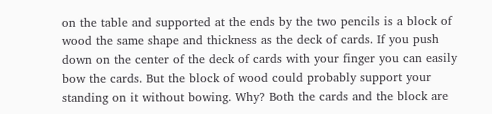on the table and supported at the ends by the two pencils is a block of wood the same shape and thickness as the deck of cards. If you push down on the center of the deck of cards with your finger you can easily bow the cards. But the block of wood could probably support your standing on it without bowing. Why? Both the cards and the block are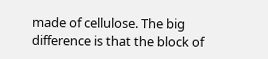made of cellulose. The big difference is that the block of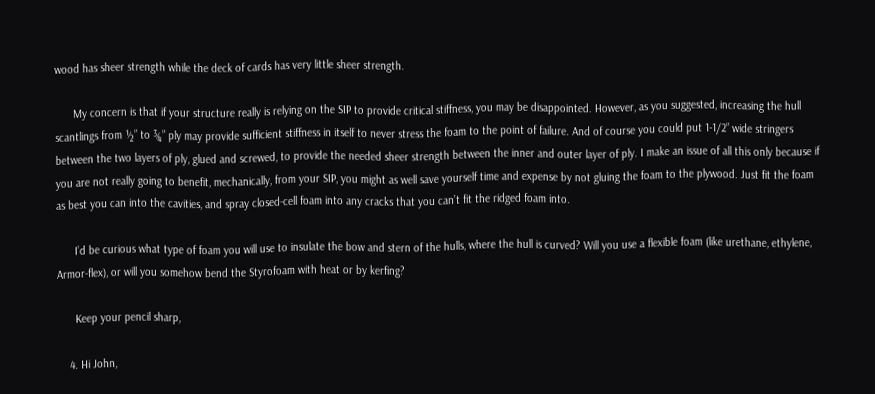wood has sheer strength while the deck of cards has very little sheer strength.

      My concern is that if your structure really is relying on the SIP to provide critical stiffness, you may be disappointed. However, as you suggested, increasing the hull scantlings from ½” to ¾” ply may provide sufficient stiffness in itself to never stress the foam to the point of failure. And of course you could put 1-1/2” wide stringers between the two layers of ply, glued and screwed, to provide the needed sheer strength between the inner and outer layer of ply. I make an issue of all this only because if you are not really going to benefit, mechanically, from your SIP, you might as well save yourself time and expense by not gluing the foam to the plywood. Just fit the foam as best you can into the cavities, and spray closed-cell foam into any cracks that you can’t fit the ridged foam into.

      I’d be curious what type of foam you will use to insulate the bow and stern of the hulls, where the hull is curved? Will you use a flexible foam (like urethane, ethylene, Armor-flex), or will you somehow bend the Styrofoam with heat or by kerfing?

      Keep your pencil sharp,

    4. Hi John,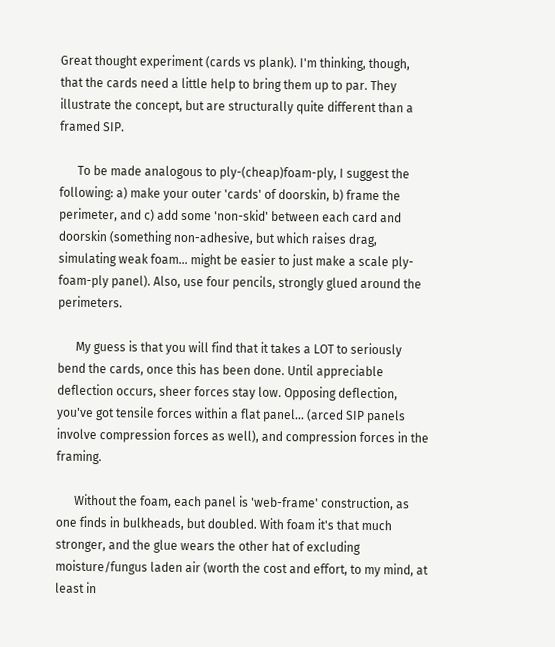Great thought experiment (cards vs plank). I'm thinking, though, that the cards need a little help to bring them up to par. They illustrate the concept, but are structurally quite different than a framed SIP.

      To be made analogous to ply-(cheap)foam-ply, I suggest the following: a) make your outer 'cards' of doorskin, b) frame the perimeter, and c) add some 'non-skid' between each card and doorskin (something non-adhesive, but which raises drag, simulating weak foam... might be easier to just make a scale ply-foam-ply panel). Also, use four pencils, strongly glued around the perimeters.

      My guess is that you will find that it takes a LOT to seriously bend the cards, once this has been done. Until appreciable deflection occurs, sheer forces stay low. Opposing deflection, you've got tensile forces within a flat panel... (arced SIP panels involve compression forces as well), and compression forces in the framing.

      Without the foam, each panel is 'web-frame' construction, as one finds in bulkheads, but doubled. With foam it's that much stronger, and the glue wears the other hat of excluding moisture/fungus laden air (worth the cost and effort, to my mind, at least in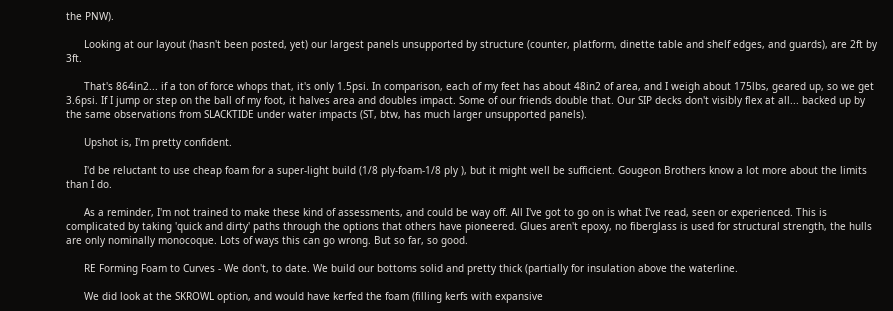the PNW).

      Looking at our layout (hasn't been posted, yet) our largest panels unsupported by structure (counter, platform, dinette table and shelf edges, and guards), are 2ft by 3ft.

      That's 864in2... if a ton of force whops that, it's only 1.5psi. In comparison, each of my feet has about 48in2 of area, and I weigh about 175lbs, geared up, so we get 3.6psi. If I jump or step on the ball of my foot, it halves area and doubles impact. Some of our friends double that. Our SIP decks don't visibly flex at all... backed up by the same observations from SLACKTIDE under water impacts (ST, btw, has much larger unsupported panels).

      Upshot is, I'm pretty confident.

      I'd be reluctant to use cheap foam for a super-light build (1/8 ply-foam-1/8 ply ), but it might well be sufficient. Gougeon Brothers know a lot more about the limits than I do.

      As a reminder, I'm not trained to make these kind of assessments, and could be way off. All I've got to go on is what I've read, seen or experienced. This is complicated by taking 'quick and dirty' paths through the options that others have pioneered. Glues aren't epoxy, no fiberglass is used for structural strength, the hulls are only nominally monocoque. Lots of ways this can go wrong. But so far, so good.

      RE Forming Foam to Curves - We don't, to date. We build our bottoms solid and pretty thick (partially for insulation above the waterline.

      We did look at the SKROWL option, and would have kerfed the foam (filling kerfs with expansive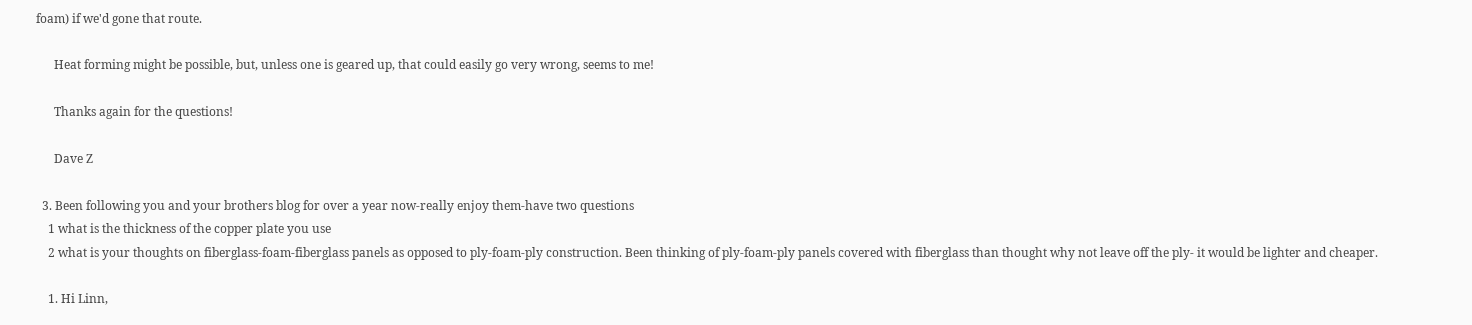foam) if we'd gone that route.

      Heat forming might be possible, but, unless one is geared up, that could easily go very wrong, seems to me!

      Thanks again for the questions!

      Dave Z

  3. Been following you and your brothers blog for over a year now-really enjoy them-have two questions
    1 what is the thickness of the copper plate you use
    2 what is your thoughts on fiberglass-foam-fiberglass panels as opposed to ply-foam-ply construction. Been thinking of ply-foam-ply panels covered with fiberglass than thought why not leave off the ply- it would be lighter and cheaper.

    1. Hi Linn,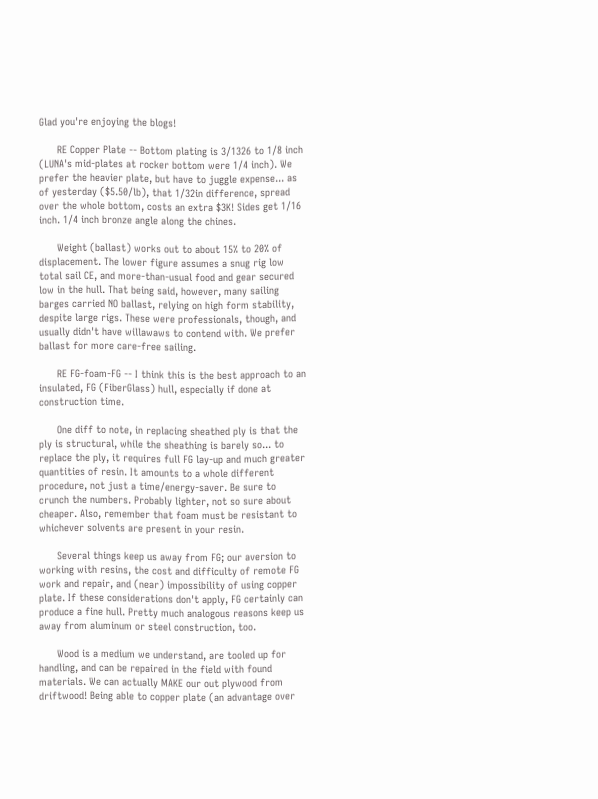Glad you're enjoying the blogs!

      RE Copper Plate -- Bottom plating is 3/1326 to 1/8 inch (LUNA's mid-plates at rocker bottom were 1/4 inch). We prefer the heavier plate, but have to juggle expense... as of yesterday ($5.50/lb), that 1/32in difference, spread over the whole bottom, costs an extra $3K! Sides get 1/16 inch. 1/4 inch bronze angle along the chines.

      Weight (ballast) works out to about 15% to 20% of displacement. The lower figure assumes a snug rig low total sail CE, and more-than-usual food and gear secured low in the hull. That being said, however, many sailing barges carried NO ballast, relying on high form stability, despite large rigs. These were professionals, though, and usually didn't have willawaws to contend with. We prefer ballast for more care-free sailing.

      RE FG-foam-FG -- I think this is the best approach to an insulated, FG (FiberGlass) hull, especially if done at construction time.

      One diff to note, in replacing sheathed ply is that the ply is structural, while the sheathing is barely so... to replace the ply, it requires full FG lay-up and much greater quantities of resin. It amounts to a whole different procedure, not just a time/energy-saver. Be sure to crunch the numbers. Probably lighter, not so sure about cheaper. Also, remember that foam must be resistant to whichever solvents are present in your resin.

      Several things keep us away from FG; our aversion to working with resins, the cost and difficulty of remote FG work and repair, and (near) impossibility of using copper plate. If these considerations don't apply, FG certainly can produce a fine hull. Pretty much analogous reasons keep us away from aluminum or steel construction, too.

      Wood is a medium we understand, are tooled up for handling, and can be repaired in the field with found materials. We can actually MAKE our out plywood from driftwood! Being able to copper plate (an advantage over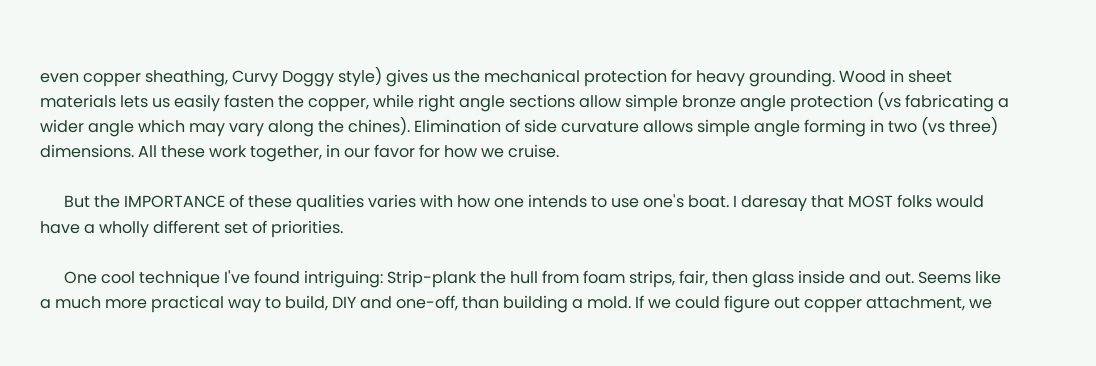even copper sheathing, Curvy Doggy style) gives us the mechanical protection for heavy grounding. Wood in sheet materials lets us easily fasten the copper, while right angle sections allow simple bronze angle protection (vs fabricating a wider angle which may vary along the chines). Elimination of side curvature allows simple angle forming in two (vs three) dimensions. All these work together, in our favor for how we cruise.

      But the IMPORTANCE of these qualities varies with how one intends to use one's boat. I daresay that MOST folks would have a wholly different set of priorities.

      One cool technique I've found intriguing: Strip-plank the hull from foam strips, fair, then glass inside and out. Seems like a much more practical way to build, DIY and one-off, than building a mold. If we could figure out copper attachment, we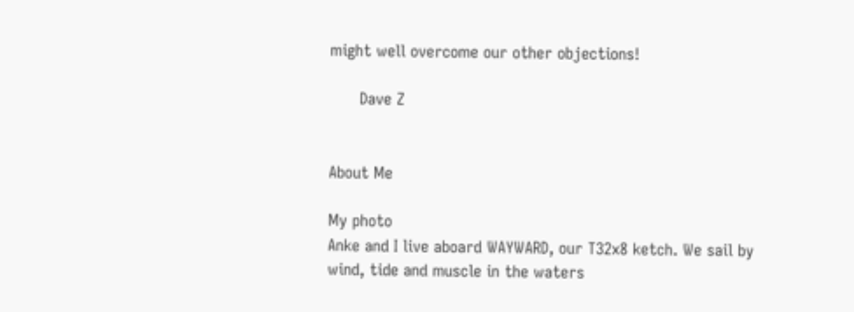might well overcome our other objections!

      Dave Z


About Me

My photo
Anke and I live aboard WAYWARD, our T32x8 ketch. We sail by wind, tide and muscle in the waters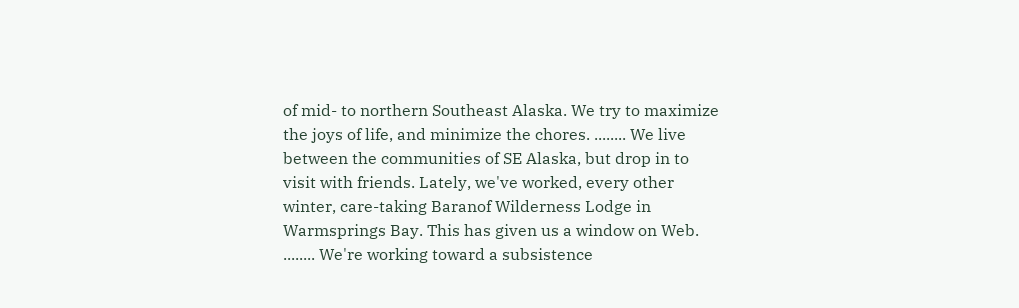of mid- to northern Southeast Alaska. We try to maximize the joys of life, and minimize the chores. ........ We live between the communities of SE Alaska, but drop in to visit with friends. Lately, we've worked, every other winter, care-taking Baranof Wilderness Lodge in Warmsprings Bay. This has given us a window on Web. ........ We're working toward a subsistence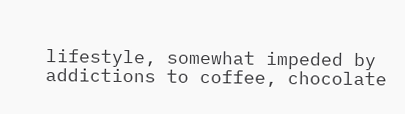lifestyle, somewhat impeded by addictions to coffee, chocolate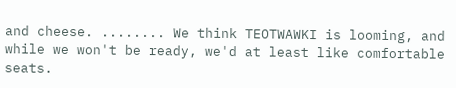and cheese. ........ We think TEOTWAWKI is looming, and while we won't be ready, we'd at least like comfortable seats.